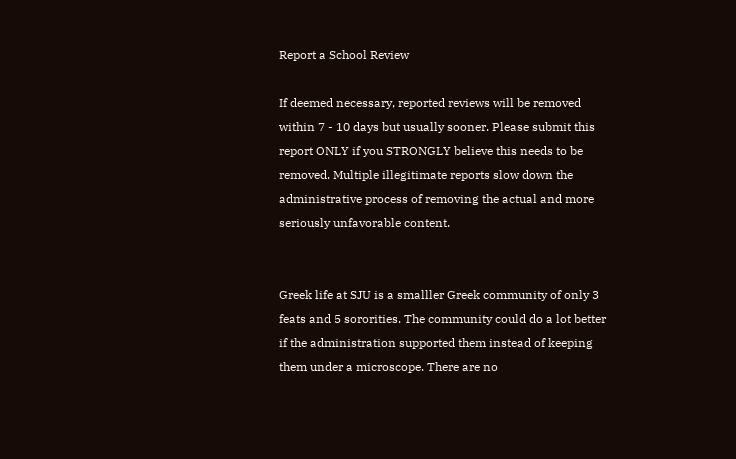Report a School Review

If deemed necessary, reported reviews will be removed within 7 - 10 days but usually sooner. Please submit this report ONLY if you STRONGLY believe this needs to be removed. Multiple illegitimate reports slow down the administrative process of removing the actual and more seriously unfavorable content.


Greek life at SJU is a smalller Greek community of only 3 feats and 5 sororities. The community could do a lot better if the administration supported them instead of keeping them under a microscope. There are no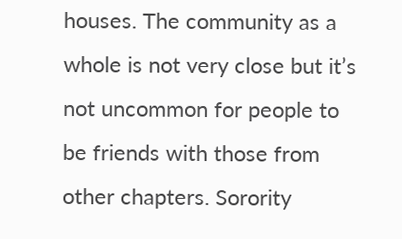houses. The community as a whole is not very close but it’s not uncommon for people to be friends with those from other chapters. Sorority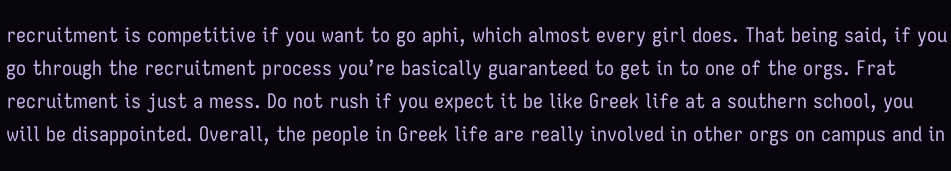recruitment is competitive if you want to go aphi, which almost every girl does. That being said, if you go through the recruitment process you’re basically guaranteed to get in to one of the orgs. Frat recruitment is just a mess. Do not rush if you expect it be like Greek life at a southern school, you will be disappointed. Overall, the people in Greek life are really involved in other orgs on campus and in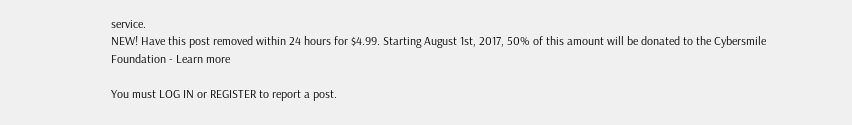service.
NEW! Have this post removed within 24 hours for $4.99. Starting August 1st, 2017, 50% of this amount will be donated to the Cybersmile Foundation - Learn more

You must LOG IN or REGISTER to report a post.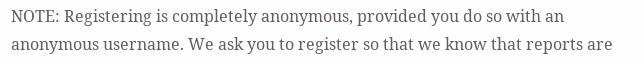NOTE: Registering is completely anonymous, provided you do so with an anonymous username. We ask you to register so that we know that reports are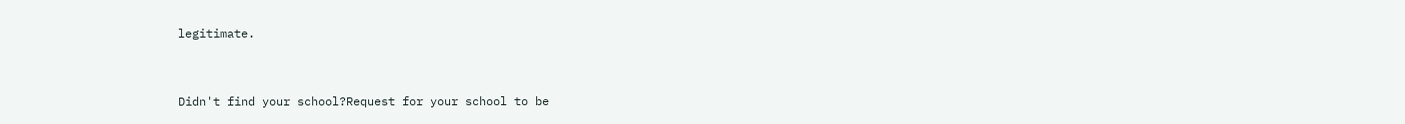legitimate.


Didn't find your school?Request for your school to be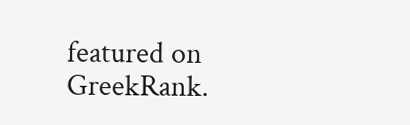featured on GreekRank.